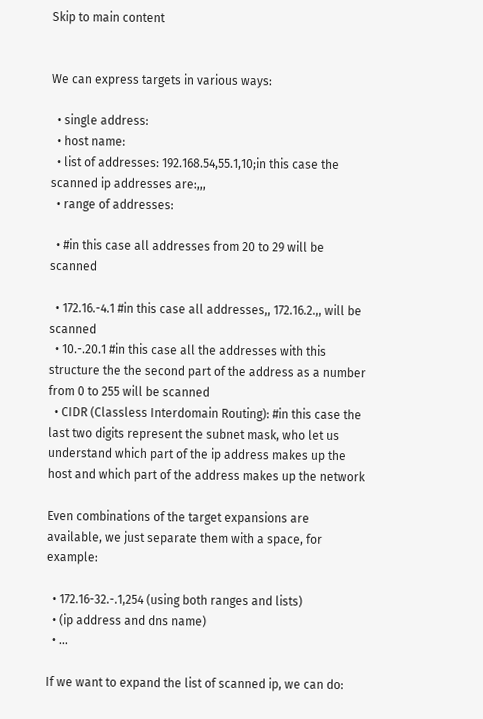Skip to main content


We can express targets in various ways:

  • single address:
  • host name:
  • list of addresses: 192.168.54,55.1,10;in this case the scanned ip addresses are:,,,
  • range of addresses:

  • #in this case all addresses from 20 to 29 will be scanned

  • 172.16.-4.1 #in this case all addresses,, 172.16.2.,, will be scanned
  • 10.-.20.1 #in this case all the addresses with this structure the the second part of the address as a number from 0 to 255 will be scanned
  • CIDR (Classless Interdomain Routing): #in this case the last two digits represent the subnet mask, who let us understand which part of the ip address makes up the host and which part of the address makes up the network

Even combinations of the target expansions are available, we just separate them with a space, for example:

  • 172.16-32.-.1,254 (using both ranges and lists)
  • (ip address and dns name)
  • ...

If we want to expand the list of scanned ip, we can do: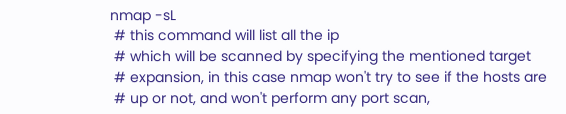nmap -sL
 # this command will list all the ip
 # which will be scanned by specifying the mentioned target
 # expansion, in this case nmap won't try to see if the hosts are
 # up or not, and won't perform any port scan,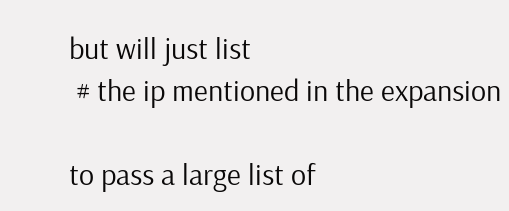but will just list
 # the ip mentioned in the expansion

to pass a large list of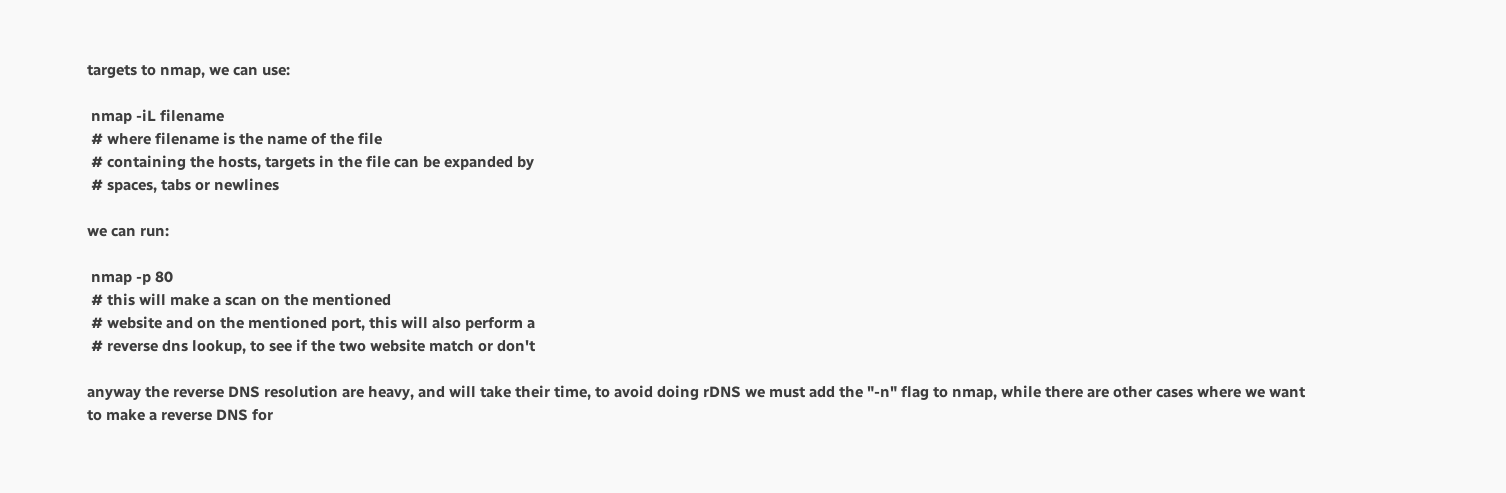targets to nmap, we can use:

 nmap -iL filename
 # where filename is the name of the file
 # containing the hosts, targets in the file can be expanded by
 # spaces, tabs or newlines

we can run:

 nmap -p 80
 # this will make a scan on the mentioned
 # website and on the mentioned port, this will also perform a
 # reverse dns lookup, to see if the two website match or don't

anyway the reverse DNS resolution are heavy, and will take their time, to avoid doing rDNS we must add the "-n" flag to nmap, while there are other cases where we want to make a reverse DNS for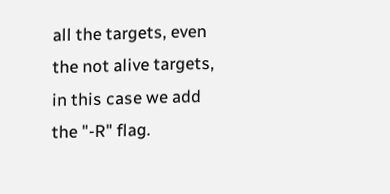all the targets, even the not alive targets, in this case we add the "-R" flag.